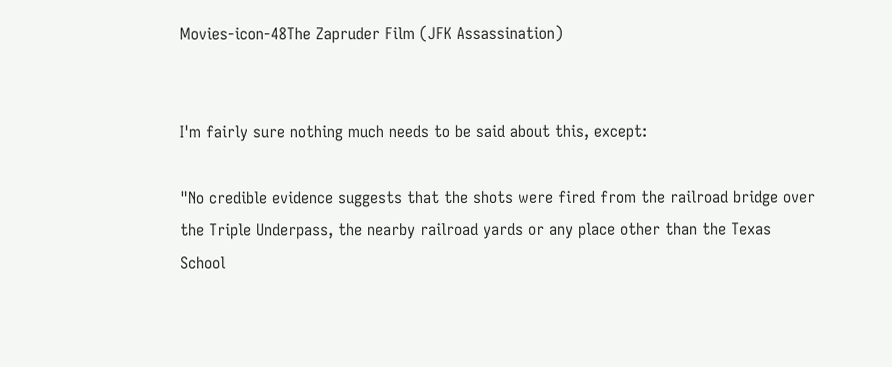Movies-icon-48The Zapruder Film (JFK Assassination)


I'm fairly sure nothing much needs to be said about this, except:

"No credible evidence suggests that the shots were fired from the railroad bridge over the Triple Underpass, the nearby railroad yards or any place other than the Texas School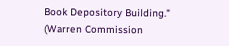Book Depository Building." (Warren Commission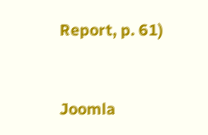Report, p. 61)


Joomla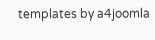templates by a4joomla